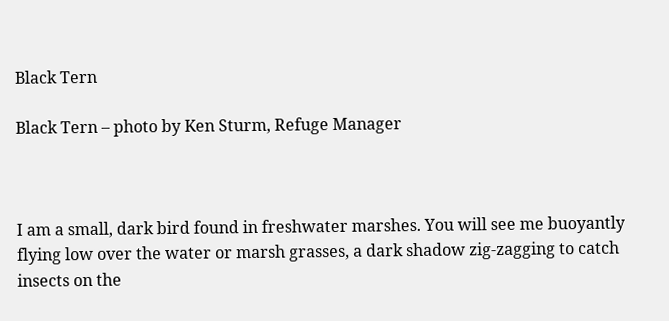Black Tern

Black Tern – photo by Ken Sturm, Refuge Manager



I am a small, dark bird found in freshwater marshes. You will see me buoyantly flying low over the water or marsh grasses, a dark shadow zig-zagging to catch insects on the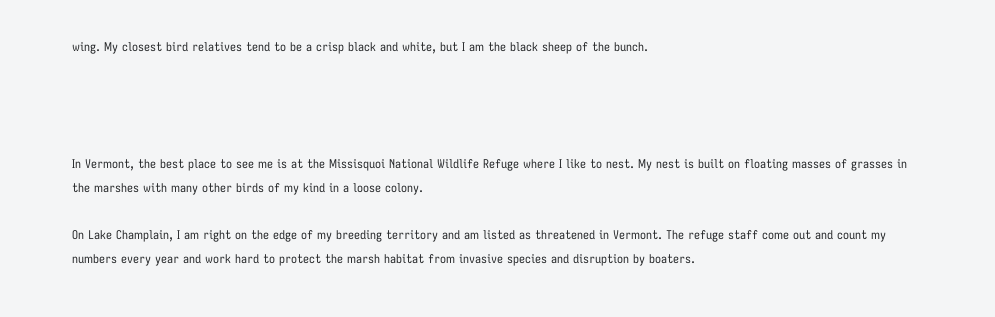wing. My closest bird relatives tend to be a crisp black and white, but I am the black sheep of the bunch.




In Vermont, the best place to see me is at the Missisquoi National Wildlife Refuge where I like to nest. My nest is built on floating masses of grasses in the marshes with many other birds of my kind in a loose colony.

On Lake Champlain, I am right on the edge of my breeding territory and am listed as threatened in Vermont. The refuge staff come out and count my numbers every year and work hard to protect the marsh habitat from invasive species and disruption by boaters.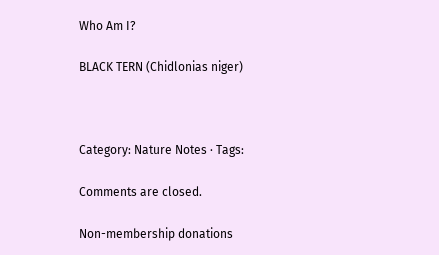Who Am I?

BLACK TERN (Chidlonias niger)



Category: Nature Notes · Tags:

Comments are closed.

Non-membership donations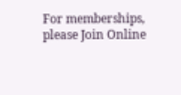For memberships, please Join Online